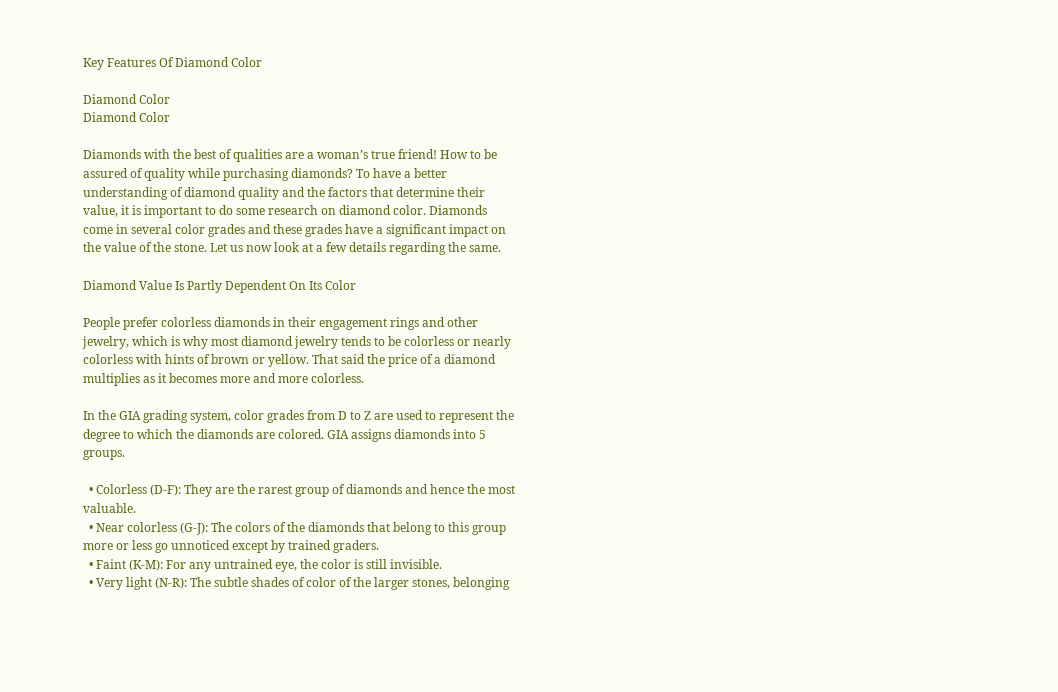Key Features Of Diamond Color

Diamond Color
Diamond Color

Diamonds with the best of qualities are a woman’s true friend! How to be assured of quality while purchasing diamonds? To have a better understanding of diamond quality and the factors that determine their value, it is important to do some research on diamond color. Diamonds come in several color grades and these grades have a significant impact on the value of the stone. Let us now look at a few details regarding the same.

Diamond Value Is Partly Dependent On Its Color

People prefer colorless diamonds in their engagement rings and other jewelry, which is why most diamond jewelry tends to be colorless or nearly colorless with hints of brown or yellow. That said the price of a diamond multiplies as it becomes more and more colorless.

In the GIA grading system, color grades from D to Z are used to represent the degree to which the diamonds are colored. GIA assigns diamonds into 5 groups.

  • Colorless (D-F): They are the rarest group of diamonds and hence the most valuable.
  • Near colorless (G-J): The colors of the diamonds that belong to this group more or less go unnoticed except by trained graders.
  • Faint (K-M): For any untrained eye, the color is still invisible.
  • Very light (N-R): The subtle shades of color of the larger stones, belonging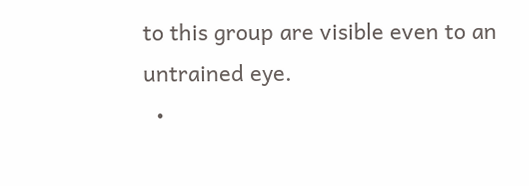to this group are visible even to an untrained eye.
  •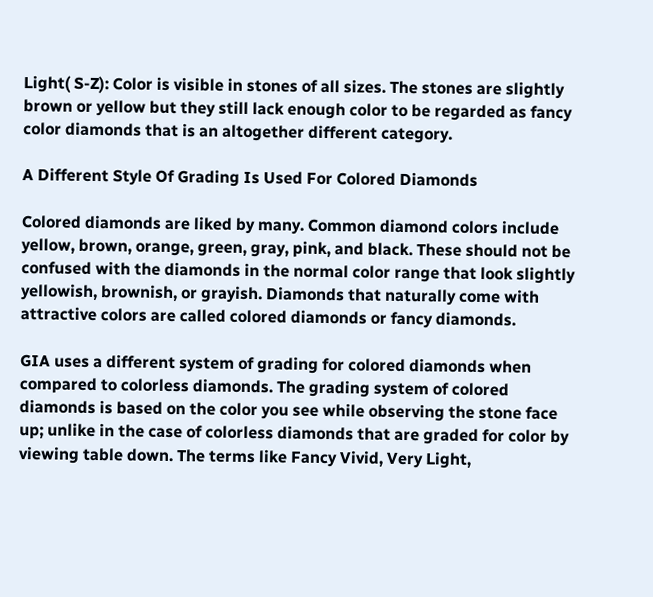Light( S-Z): Color is visible in stones of all sizes. The stones are slightly brown or yellow but they still lack enough color to be regarded as fancy color diamonds that is an altogether different category.

A Different Style Of Grading Is Used For Colored Diamonds

Colored diamonds are liked by many. Common diamond colors include yellow, brown, orange, green, gray, pink, and black. These should not be confused with the diamonds in the normal color range that look slightly yellowish, brownish, or grayish. Diamonds that naturally come with attractive colors are called colored diamonds or fancy diamonds.

GIA uses a different system of grading for colored diamonds when compared to colorless diamonds. The grading system of colored diamonds is based on the color you see while observing the stone face up; unlike in the case of colorless diamonds that are graded for color by viewing table down. The terms like Fancy Vivid, Very Light,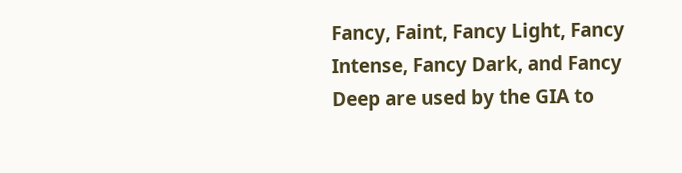Fancy, Faint, Fancy Light, Fancy Intense, Fancy Dark, and Fancy Deep are used by the GIA to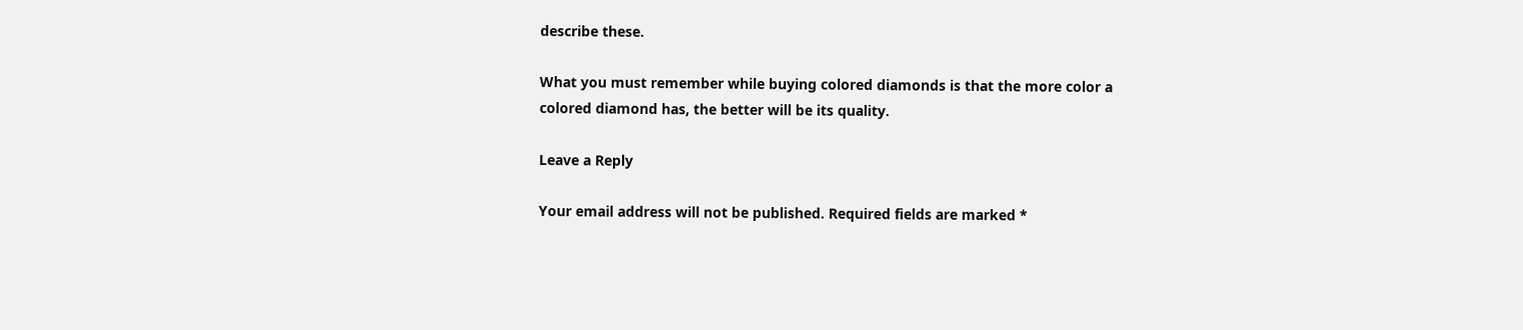describe these.

What you must remember while buying colored diamonds is that the more color a colored diamond has, the better will be its quality.

Leave a Reply

Your email address will not be published. Required fields are marked *